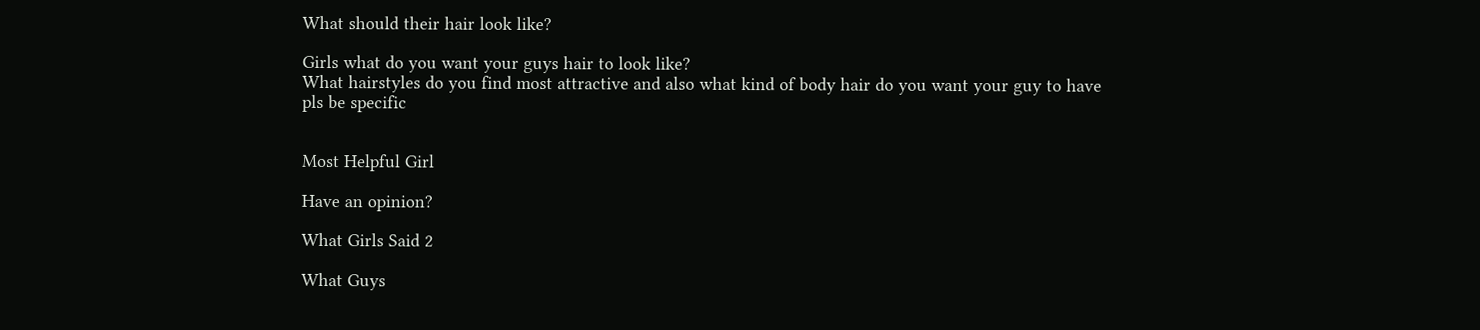What should their hair look like?

Girls what do you want your guys hair to look like?
What hairstyles do you find most attractive and also what kind of body hair do you want your guy to have
pls be specific


Most Helpful Girl

Have an opinion?

What Girls Said 2

What Guys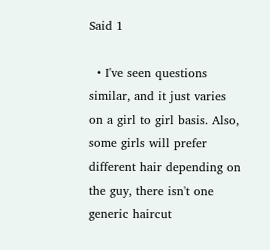Said 1

  • I've seen questions similar, and it just varies on a girl to girl basis. Also, some girls will prefer different hair depending on the guy, there isn't one generic haircut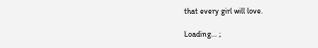that every girl will love.

Loading... ;